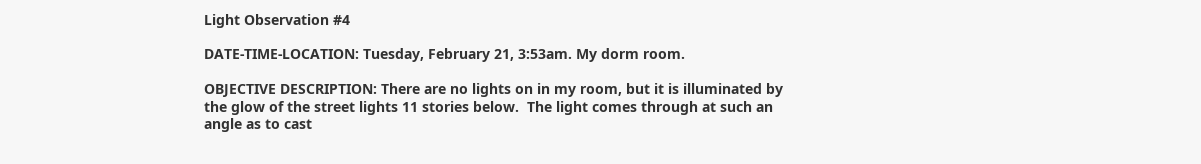Light Observation #4

DATE-TIME-LOCATION: Tuesday, February 21, 3:53am. My dorm room.

OBJECTIVE DESCRIPTION: There are no lights on in my room, but it is illuminated by the glow of the street lights 11 stories below.  The light comes through at such an angle as to cast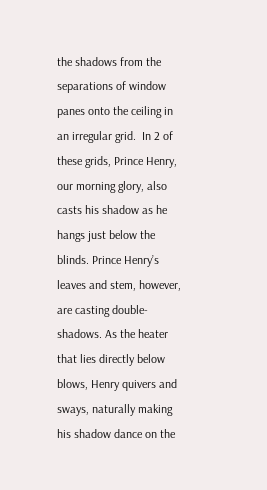the shadows from the separations of window panes onto the ceiling in an irregular grid.  In 2 of these grids, Prince Henry, our morning glory, also casts his shadow as he hangs just below the blinds. Prince Henry’s leaves and stem, however, are casting double-shadows. As the heater that lies directly below blows, Henry quivers and sways, naturally making his shadow dance on the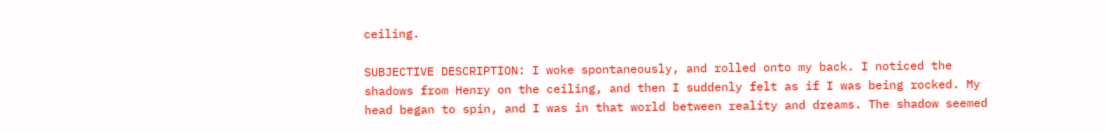ceiling.

SUBJECTIVE DESCRIPTION: I woke spontaneously, and rolled onto my back. I noticed the shadows from Henry on the ceiling, and then I suddenly felt as if I was being rocked. My head began to spin, and I was in that world between reality and dreams. The shadow seemed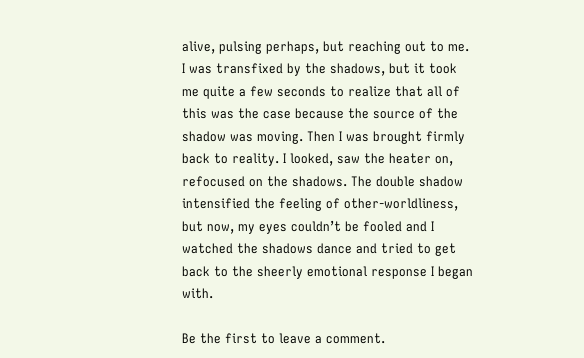alive, pulsing perhaps, but reaching out to me. I was transfixed by the shadows, but it took me quite a few seconds to realize that all of this was the case because the source of the shadow was moving. Then I was brought firmly back to reality. I looked, saw the heater on, refocused on the shadows. The double shadow intensified the feeling of other-worldliness, but now, my eyes couldn’t be fooled and I watched the shadows dance and tried to get back to the sheerly emotional response I began with.

Be the first to leave a comment.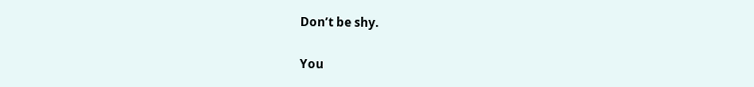Don’t be shy.

You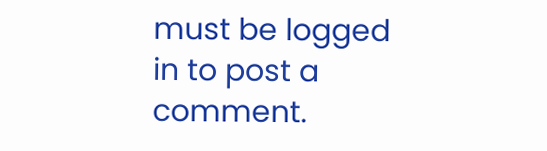must be logged in to post a comment.